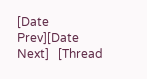[Date Prev][Date Next]   [Thread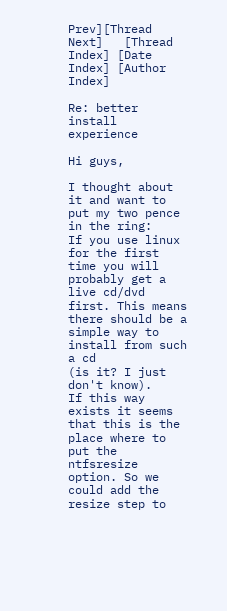Prev][Thread Next]   [Thread Index] [Date Index] [Author Index]

Re: better install experience

Hi guys,

I thought about it and want to put my two pence in the ring:
If you use linux for the first time you will probably get a live cd/dvd
first. This means there should be a simple way to install from such a cd
(is it? I just don't know).
If this way exists it seems that this is the place where to put the
ntfsresize option. So we could add the resize step to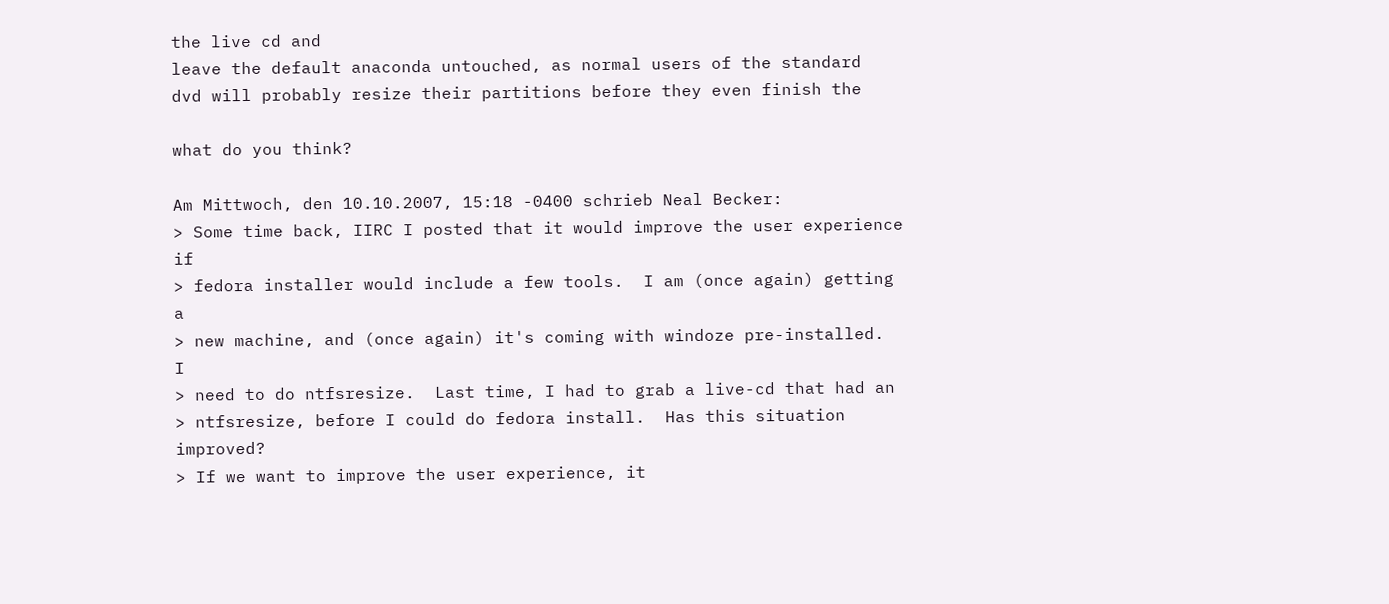the live cd and
leave the default anaconda untouched, as normal users of the standard
dvd will probably resize their partitions before they even finish the

what do you think?

Am Mittwoch, den 10.10.2007, 15:18 -0400 schrieb Neal Becker:
> Some time back, IIRC I posted that it would improve the user experience if
> fedora installer would include a few tools.  I am (once again) getting a
> new machine, and (once again) it's coming with windoze pre-installed.  I
> need to do ntfsresize.  Last time, I had to grab a live-cd that had an
> ntfsresize, before I could do fedora install.  Has this situation improved?
> If we want to improve the user experience, it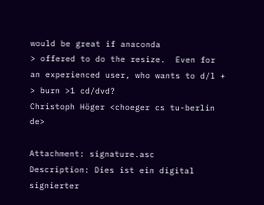would be great if anaconda
> offered to do the resize.  Even for an experienced user, who wants to d/l +
> burn >1 cd/dvd?
Christoph Höger <choeger cs tu-berlin de>

Attachment: signature.asc
Description: Dies ist ein digital signierter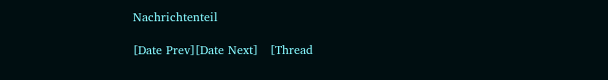Nachrichtenteil

[Date Prev][Date Next]   [Thread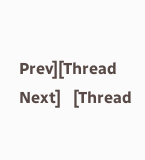Prev][Thread Next]   [Thread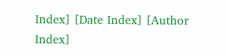Index] [Date Index] [Author Index]